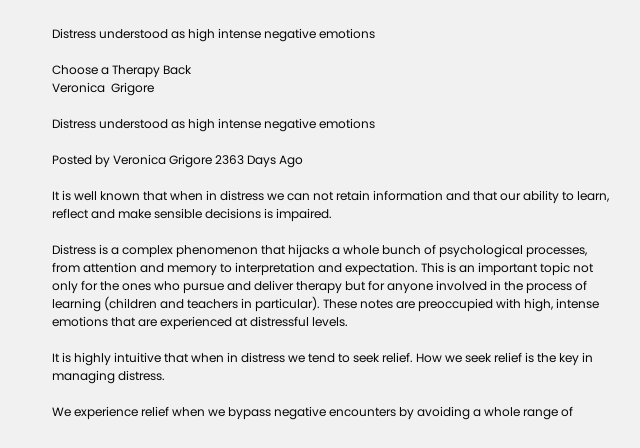Distress understood as high intense negative emotions

Choose a Therapy Back
Veronica  Grigore

Distress understood as high intense negative emotions

Posted by Veronica Grigore 2363 Days Ago

It is well known that when in distress we can not retain information and that our ability to learn, reflect and make sensible decisions is impaired.

Distress is a complex phenomenon that hijacks a whole bunch of psychological processes, from attention and memory to interpretation and expectation. This is an important topic not only for the ones who pursue and deliver therapy but for anyone involved in the process of learning (children and teachers in particular). These notes are preoccupied with high, intense emotions that are experienced at distressful levels.

It is highly intuitive that when in distress we tend to seek relief. How we seek relief is the key in managing distress.

We experience relief when we bypass negative encounters by avoiding a whole range of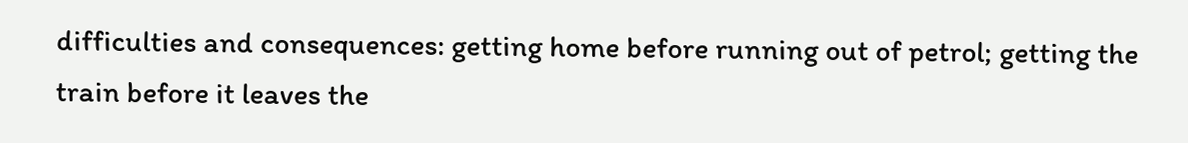difficulties and consequences: getting home before running out of petrol; getting the train before it leaves the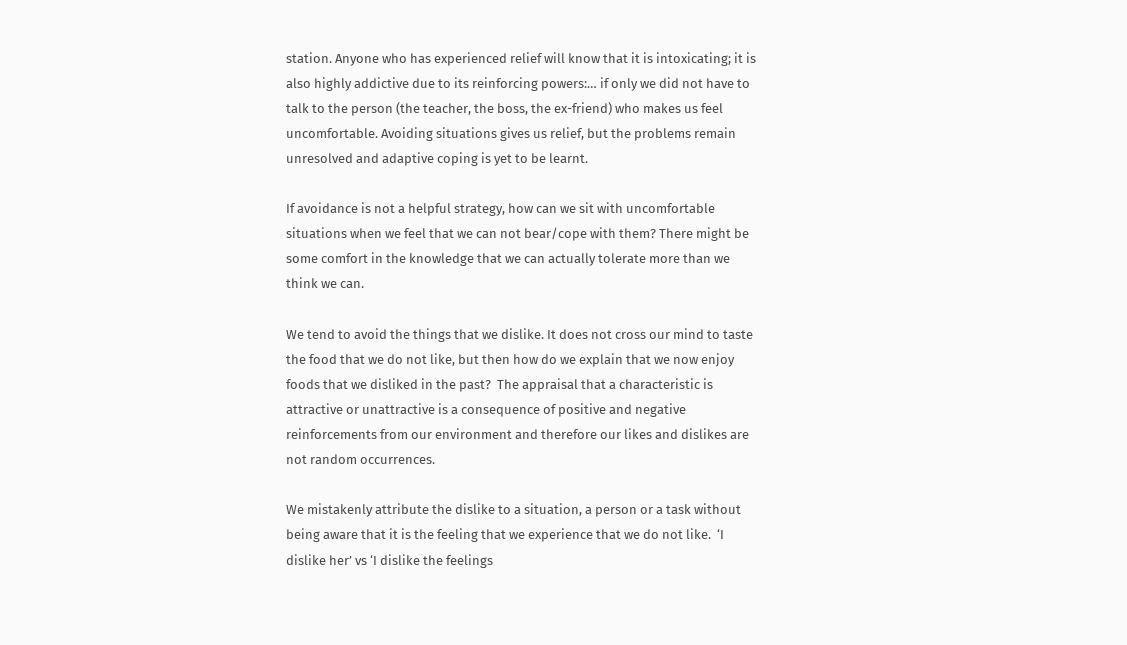station. Anyone who has experienced relief will know that it is intoxicating; it is also highly addictive due to its reinforcing powers:… if only we did not have to talk to the person (the teacher, the boss, the ex-friend) who makes us feel uncomfortable. Avoiding situations gives us relief, but the problems remain unresolved and adaptive coping is yet to be learnt.

If avoidance is not a helpful strategy, how can we sit with uncomfortable situations when we feel that we can not bear/cope with them? There might be some comfort in the knowledge that we can actually tolerate more than we think we can.

We tend to avoid the things that we dislike. It does not cross our mind to taste the food that we do not like, but then how do we explain that we now enjoy foods that we disliked in the past?  The appraisal that a characteristic is attractive or unattractive is a consequence of positive and negative reinforcements from our environment and therefore our likes and dislikes are not random occurrences.

We mistakenly attribute the dislike to a situation, a person or a task without being aware that it is the feeling that we experience that we do not like.  ‘I dislike her’ vs ‘I dislike the feelings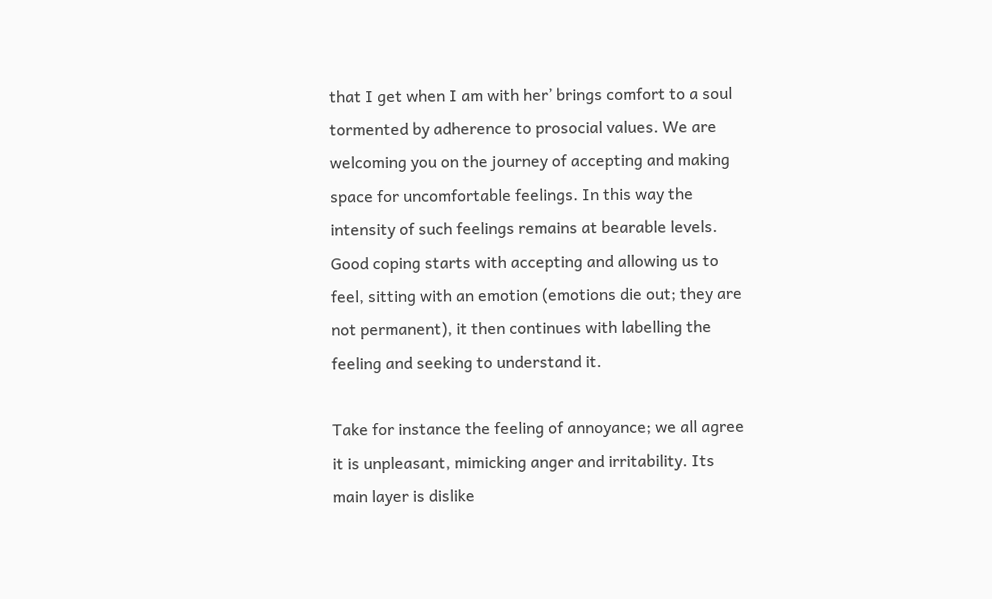that I get when I am with her’ brings comfort to a soul tormented by adherence to prosocial values. We are welcoming you on the journey of accepting and making space for uncomfortable feelings. In this way the intensity of such feelings remains at bearable levels. Good coping starts with accepting and allowing us to feel, sitting with an emotion (emotions die out; they are not permanent), it then continues with labelling the feeling and seeking to understand it.

Take for instance the feeling of annoyance; we all agree it is unpleasant, mimicking anger and irritability. Its main layer is dislike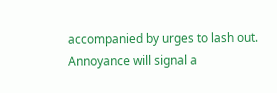accompanied by urges to lash out. Annoyance will signal a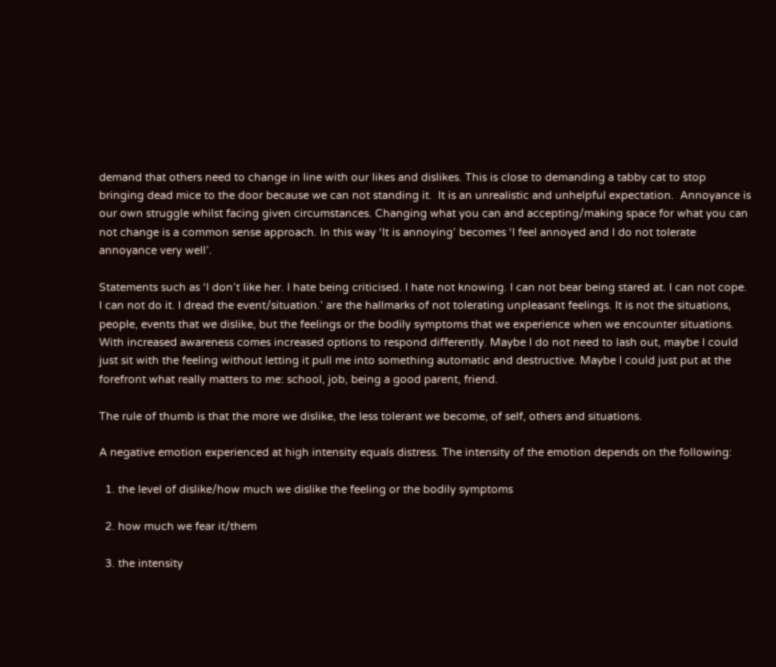demand that others need to change in line with our likes and dislikes. This is close to demanding a tabby cat to stop bringing dead mice to the door because we can not standing it.  It is an unrealistic and unhelpful expectation.  Annoyance is our own struggle whilst facing given circumstances. Changing what you can and accepting/making space for what you can not change is a common sense approach. In this way ‘It is annoying’ becomes ‘I feel annoyed and I do not tolerate annoyance very well’.

Statements such as ‘I don’t like her. I hate being criticised. I hate not knowing. I can not bear being stared at. I can not cope. I can not do it. I dread the event/situation.’ are the hallmarks of not tolerating unpleasant feelings. It is not the situations, people, events that we dislike, but the feelings or the bodily symptoms that we experience when we encounter situations. With increased awareness comes increased options to respond differently. Maybe I do not need to lash out, maybe I could just sit with the feeling without letting it pull me into something automatic and destructive. Maybe I could just put at the forefront what really matters to me: school, job, being a good parent, friend.

The rule of thumb is that the more we dislike, the less tolerant we become, of self, others and situations.

A negative emotion experienced at high intensity equals distress. The intensity of the emotion depends on the following:

  1. the level of dislike/how much we dislike the feeling or the bodily symptoms

  2. how much we fear it/them

  3. the intensity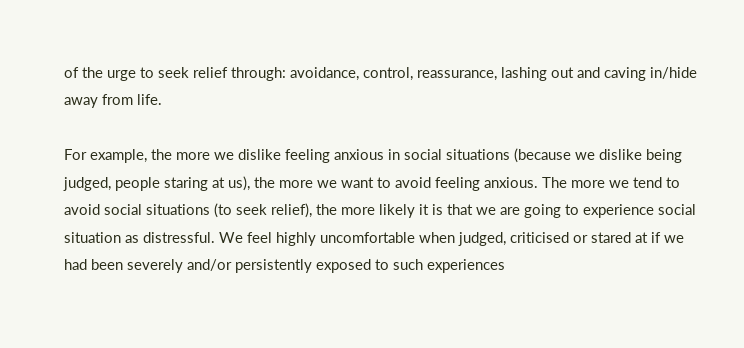of the urge to seek relief through: avoidance, control, reassurance, lashing out and caving in/hide away from life.

For example, the more we dislike feeling anxious in social situations (because we dislike being judged, people staring at us), the more we want to avoid feeling anxious. The more we tend to avoid social situations (to seek relief), the more likely it is that we are going to experience social situation as distressful. We feel highly uncomfortable when judged, criticised or stared at if we had been severely and/or persistently exposed to such experiences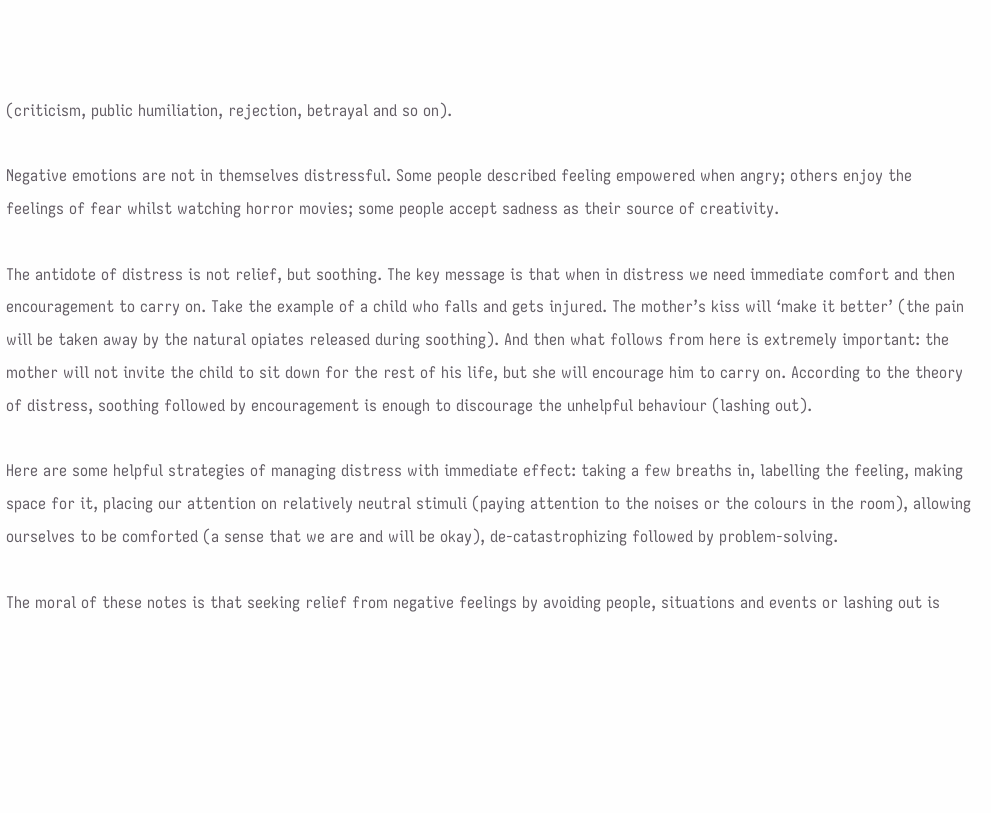(criticism, public humiliation, rejection, betrayal and so on).

Negative emotions are not in themselves distressful. Some people described feeling empowered when angry; others enjoy the feelings of fear whilst watching horror movies; some people accept sadness as their source of creativity.

The antidote of distress is not relief, but soothing. The key message is that when in distress we need immediate comfort and then encouragement to carry on. Take the example of a child who falls and gets injured. The mother’s kiss will ‘make it better’ (the pain will be taken away by the natural opiates released during soothing). And then what follows from here is extremely important: the mother will not invite the child to sit down for the rest of his life, but she will encourage him to carry on. According to the theory of distress, soothing followed by encouragement is enough to discourage the unhelpful behaviour (lashing out).

Here are some helpful strategies of managing distress with immediate effect: taking a few breaths in, labelling the feeling, making space for it, placing our attention on relatively neutral stimuli (paying attention to the noises or the colours in the room), allowing ourselves to be comforted (a sense that we are and will be okay), de-catastrophizing followed by problem-solving.

The moral of these notes is that seeking relief from negative feelings by avoiding people, situations and events or lashing out is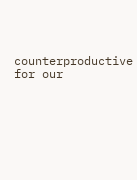counterproductive for our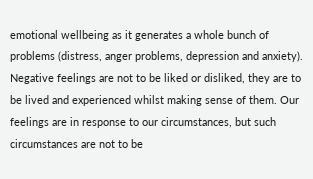emotional wellbeing as it generates a whole bunch of problems (distress, anger problems, depression and anxiety). Negative feelings are not to be liked or disliked, they are to be lived and experienced whilst making sense of them. Our feelings are in response to our circumstances, but such circumstances are not to be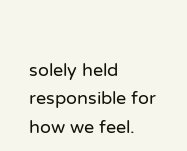solely held responsible for how we feel.